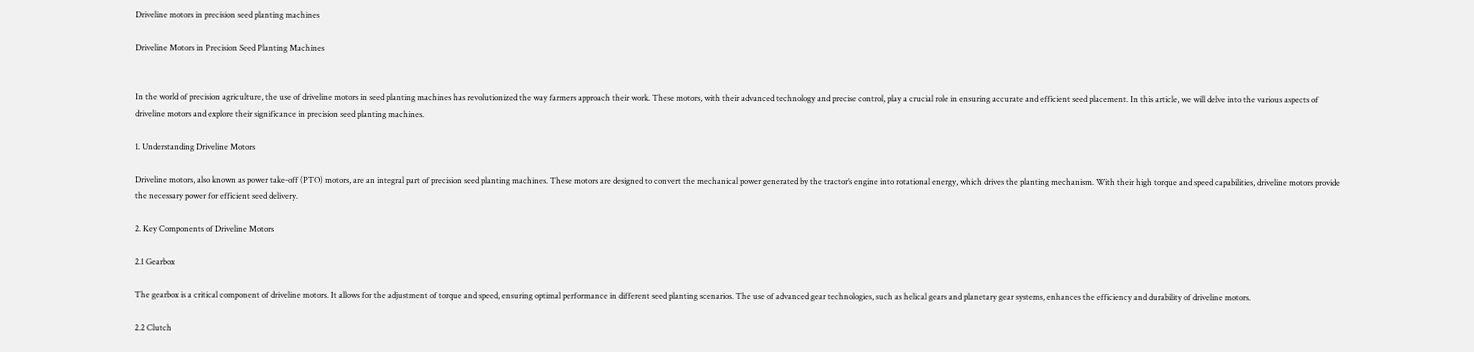Driveline motors in precision seed planting machines

Driveline Motors in Precision Seed Planting Machines


In the world of precision agriculture, the use of driveline motors in seed planting machines has revolutionized the way farmers approach their work. These motors, with their advanced technology and precise control, play a crucial role in ensuring accurate and efficient seed placement. In this article, we will delve into the various aspects of driveline motors and explore their significance in precision seed planting machines.

1. Understanding Driveline Motors

Driveline motors, also known as power take-off (PTO) motors, are an integral part of precision seed planting machines. These motors are designed to convert the mechanical power generated by the tractor’s engine into rotational energy, which drives the planting mechanism. With their high torque and speed capabilities, driveline motors provide the necessary power for efficient seed delivery.

2. Key Components of Driveline Motors

2.1 Gearbox

The gearbox is a critical component of driveline motors. It allows for the adjustment of torque and speed, ensuring optimal performance in different seed planting scenarios. The use of advanced gear technologies, such as helical gears and planetary gear systems, enhances the efficiency and durability of driveline motors.

2.2 Clutch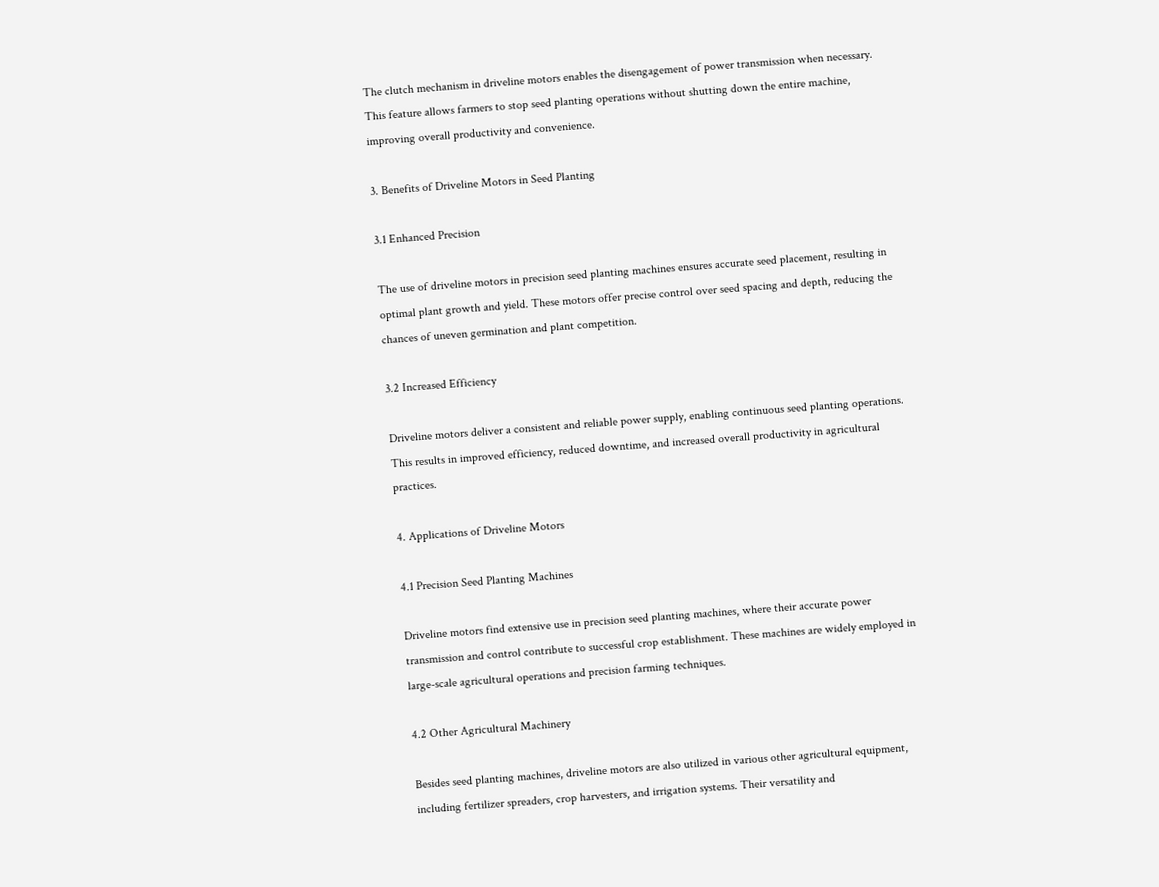The clutch mechanism in driveline motors enables the disengagement of power transmission when necessary. This feature allows farmers to stop seed planting operations without shutting down the entire machine, improving overall productivity and convenience.

3. Benefits of Driveline Motors in Seed Planting

3.1 Enhanced Precision

The use of driveline motors in precision seed planting machines ensures accurate seed placement, resulting in optimal plant growth and yield. These motors offer precise control over seed spacing and depth, reducing the chances of uneven germination and plant competition.

3.2 Increased Efficiency

Driveline motors deliver a consistent and reliable power supply, enabling continuous seed planting operations. This results in improved efficiency, reduced downtime, and increased overall productivity in agricultural practices.

4. Applications of Driveline Motors

4.1 Precision Seed Planting Machines

Driveline motors find extensive use in precision seed planting machines, where their accurate power transmission and control contribute to successful crop establishment. These machines are widely employed in large-scale agricultural operations and precision farming techniques.

4.2 Other Agricultural Machinery

Besides seed planting machines, driveline motors are also utilized in various other agricultural equipment, including fertilizer spreaders, crop harvesters, and irrigation systems. Their versatility and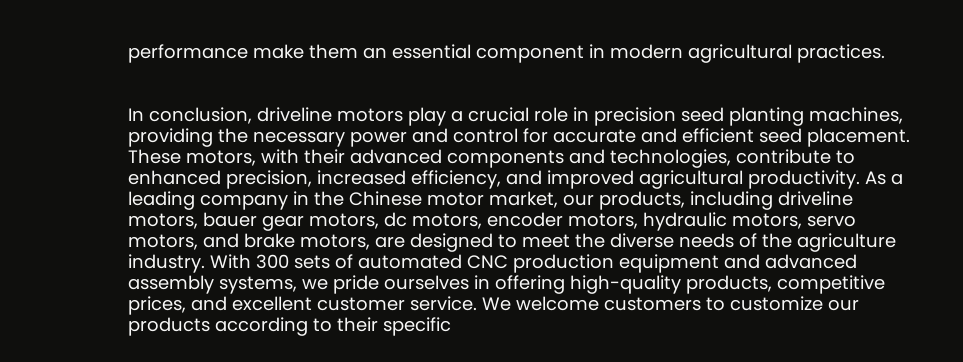performance make them an essential component in modern agricultural practices.


In conclusion, driveline motors play a crucial role in precision seed planting machines, providing the necessary power and control for accurate and efficient seed placement. These motors, with their advanced components and technologies, contribute to enhanced precision, increased efficiency, and improved agricultural productivity. As a leading company in the Chinese motor market, our products, including driveline motors, bauer gear motors, dc motors, encoder motors, hydraulic motors, servo motors, and brake motors, are designed to meet the diverse needs of the agriculture industry. With 300 sets of automated CNC production equipment and advanced assembly systems, we pride ourselves in offering high-quality products, competitive prices, and excellent customer service. We welcome customers to customize our products according to their specific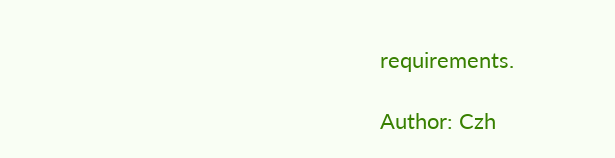requirements.

Author: Czh